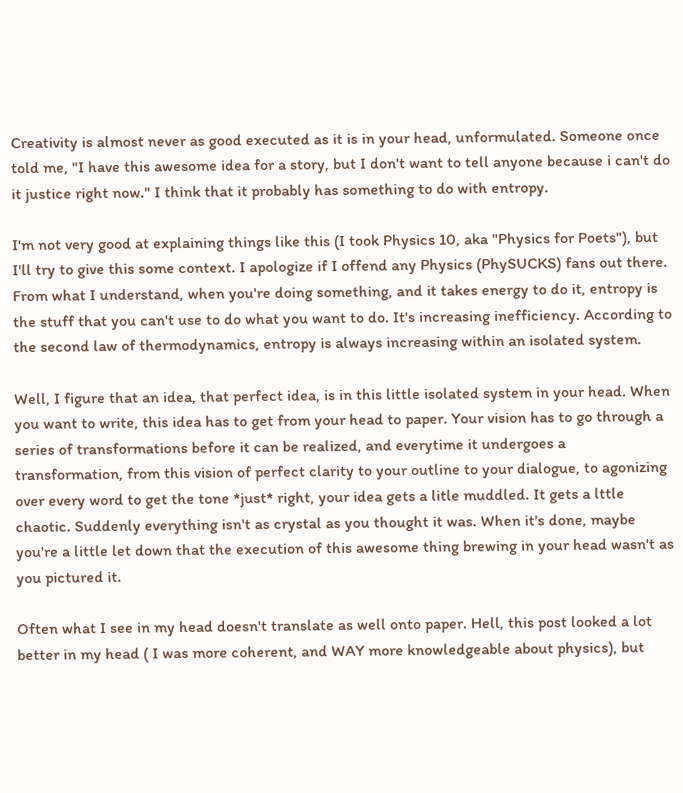Creativity is almost never as good executed as it is in your head, unformulated. Someone once told me, "I have this awesome idea for a story, but I don't want to tell anyone because i can't do it justice right now." I think that it probably has something to do with entropy.

I'm not very good at explaining things like this (I took Physics 10, aka "Physics for Poets"), but I'll try to give this some context. I apologize if I offend any Physics (PhySUCKS) fans out there. From what I understand, when you're doing something, and it takes energy to do it, entropy is the stuff that you can't use to do what you want to do. It's increasing inefficiency. According to the second law of thermodynamics, entropy is always increasing within an isolated system.

Well, I figure that an idea, that perfect idea, is in this little isolated system in your head. When you want to write, this idea has to get from your head to paper. Your vision has to go through a series of transformations before it can be realized, and everytime it undergoes a transformation, from this vision of perfect clarity to your outline to your dialogue, to agonizing over every word to get the tone *just* right, your idea gets a litle muddled. It gets a lttle chaotic. Suddenly everything isn't as crystal as you thought it was. When it's done, maybe you're a little let down that the execution of this awesome thing brewing in your head wasn't as you pictured it.

Often what I see in my head doesn't translate as well onto paper. Hell, this post looked a lot better in my head ( I was more coherent, and WAY more knowledgeable about physics), but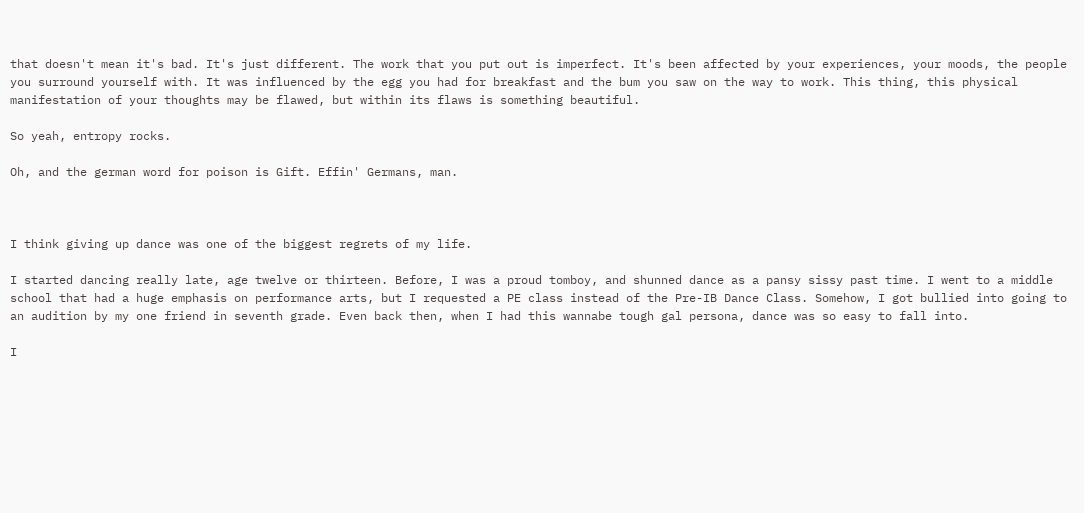that doesn't mean it's bad. It's just different. The work that you put out is imperfect. It's been affected by your experiences, your moods, the people you surround yourself with. It was influenced by the egg you had for breakfast and the bum you saw on the way to work. This thing, this physical manifestation of your thoughts may be flawed, but within its flaws is something beautiful.

So yeah, entropy rocks.

Oh, and the german word for poison is Gift. Effin' Germans, man.



I think giving up dance was one of the biggest regrets of my life.

I started dancing really late, age twelve or thirteen. Before, I was a proud tomboy, and shunned dance as a pansy sissy past time. I went to a middle school that had a huge emphasis on performance arts, but I requested a PE class instead of the Pre-IB Dance Class. Somehow, I got bullied into going to an audition by my one friend in seventh grade. Even back then, when I had this wannabe tough gal persona, dance was so easy to fall into.

I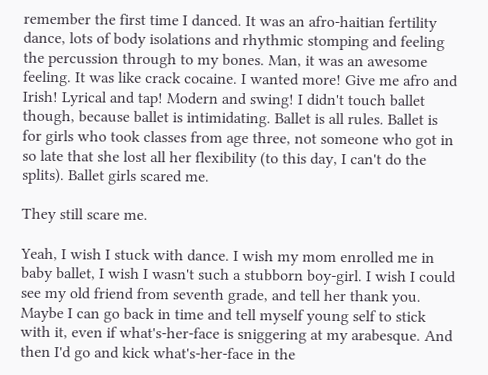remember the first time I danced. It was an afro-haitian fertility dance, lots of body isolations and rhythmic stomping and feeling the percussion through to my bones. Man, it was an awesome feeling. It was like crack cocaine. I wanted more! Give me afro and Irish! Lyrical and tap! Modern and swing! I didn't touch ballet though, because ballet is intimidating. Ballet is all rules. Ballet is for girls who took classes from age three, not someone who got in so late that she lost all her flexibility (to this day, I can't do the splits). Ballet girls scared me.

They still scare me.

Yeah, I wish I stuck with dance. I wish my mom enrolled me in baby ballet, I wish I wasn't such a stubborn boy-girl. I wish I could see my old friend from seventh grade, and tell her thank you. Maybe I can go back in time and tell myself young self to stick with it, even if what's-her-face is sniggering at my arabesque. And then I'd go and kick what's-her-face in the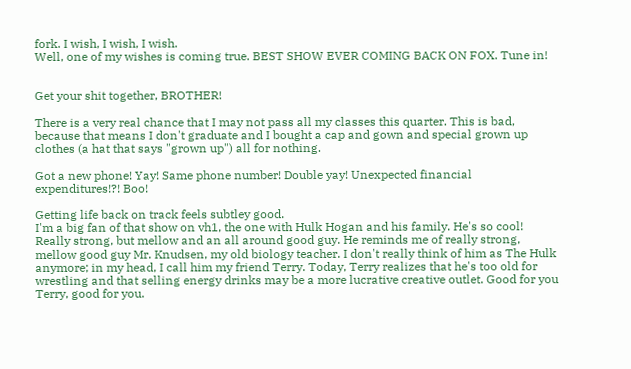fork. I wish, I wish, I wish.
Well, one of my wishes is coming true. BEST SHOW EVER COMING BACK ON FOX. Tune in!


Get your shit together, BROTHER!

There is a very real chance that I may not pass all my classes this quarter. This is bad, because that means I don't graduate and I bought a cap and gown and special grown up clothes (a hat that says "grown up") all for nothing.

Got a new phone! Yay! Same phone number! Double yay! Unexpected financial expenditures!?! Boo!

Getting life back on track feels subtley good.
I'm a big fan of that show on vh1, the one with Hulk Hogan and his family. He's so cool! Really strong, but mellow and an all around good guy. He reminds me of really strong, mellow good guy Mr. Knudsen, my old biology teacher. I don't really think of him as The Hulk anymore; in my head, I call him my friend Terry. Today, Terry realizes that he's too old for wrestling and that selling energy drinks may be a more lucrative creative outlet. Good for you Terry, good for you.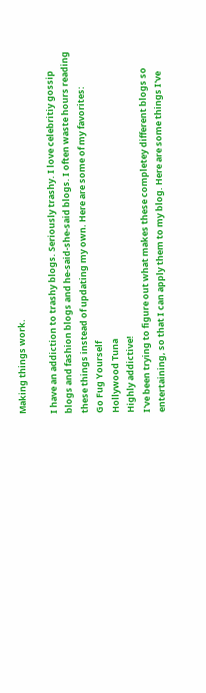Making things work.

I have an addiction to trashy blogs. Seriously trashy. I love celebritiy gossip blogs and fashion blogs and he-said-she-said blogs. I often waste hours reading these things instead of updating my own. Here are some of my favorites:
Go Fug Yourself
Hollywood Tuna
Highly addictive!
I've been trying to figure out what makes these completey different blogs so entertaining, so that I can apply them to my blog. Here are some things I've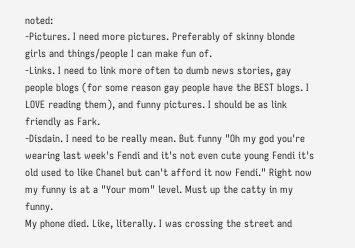noted:
-Pictures. I need more pictures. Preferably of skinny blonde girls and things/people I can make fun of.
-Links. I need to link more often to dumb news stories, gay people blogs (for some reason gay people have the BEST blogs. I LOVE reading them), and funny pictures. I should be as link friendly as Fark.
-Disdain. I need to be really mean. But funny "Oh my god you're wearing last week's Fendi and it's not even cute young Fendi it's old used to like Chanel but can't afford it now Fendi." Right now my funny is at a "Your mom" level. Must up the catty in my funny.
My phone died. Like, literally. I was crossing the street and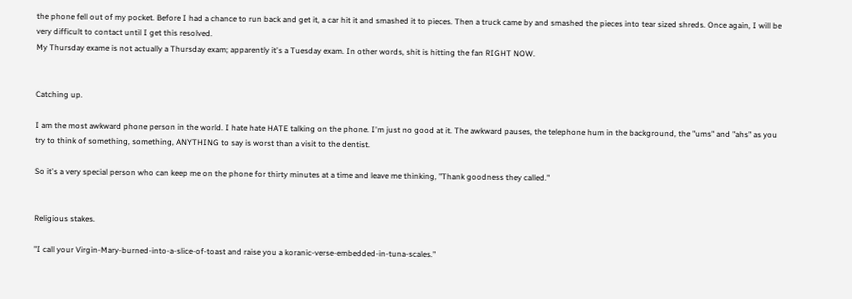the phone fell out of my pocket. Before I had a chance to run back and get it, a car hit it and smashed it to pieces. Then a truck came by and smashed the pieces into tear sized shreds. Once again, I will be very difficult to contact until I get this resolved.
My Thursday exame is not actually a Thursday exam; apparently it's a Tuesday exam. In other words, shit is hitting the fan RIGHT NOW.


Catching up.

I am the most awkward phone person in the world. I hate hate HATE talking on the phone. I'm just no good at it. The awkward pauses, the telephone hum in the background, the "ums" and "ahs" as you try to think of something, something, ANYTHING to say is worst than a visit to the dentist.

So it's a very special person who can keep me on the phone for thirty minutes at a time and leave me thinking, "Thank goodness they called."


Religious stakes.

"I call your Virgin-Mary-burned-into-a-slice-of-toast and raise you a koranic-verse-embedded-in-tuna-scales."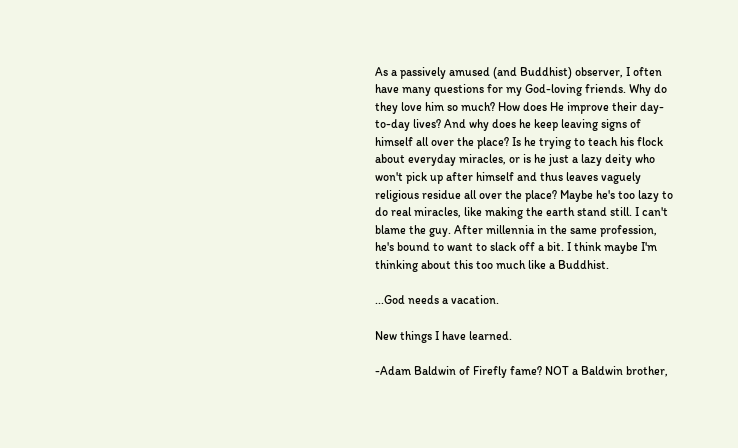As a passively amused (and Buddhist) observer, I often have many questions for my God-loving friends. Why do they love him so much? How does He improve their day-to-day lives? And why does he keep leaving signs of himself all over the place? Is he trying to teach his flock about everyday miracles, or is he just a lazy deity who won't pick up after himself and thus leaves vaguely religious residue all over the place? Maybe he's too lazy to do real miracles, like making the earth stand still. I can't blame the guy. After millennia in the same profession, he's bound to want to slack off a bit. I think maybe I'm thinking about this too much like a Buddhist.

...God needs a vacation.

New things I have learned.

-Adam Baldwin of Firefly fame? NOT a Baldwin brother,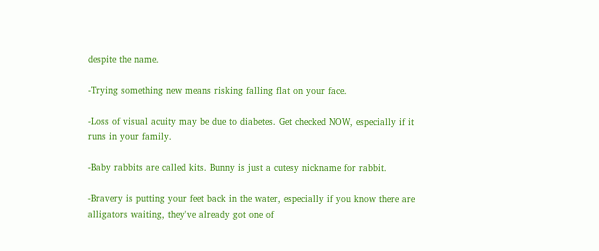despite the name.

-Trying something new means risking falling flat on your face.

-Loss of visual acuity may be due to diabetes. Get checked NOW, especially if it runs in your family.

-Baby rabbits are called kits. Bunny is just a cutesy nickname for rabbit.

-Bravery is putting your feet back in the water, especially if you know there are alligators waiting, they've already got one of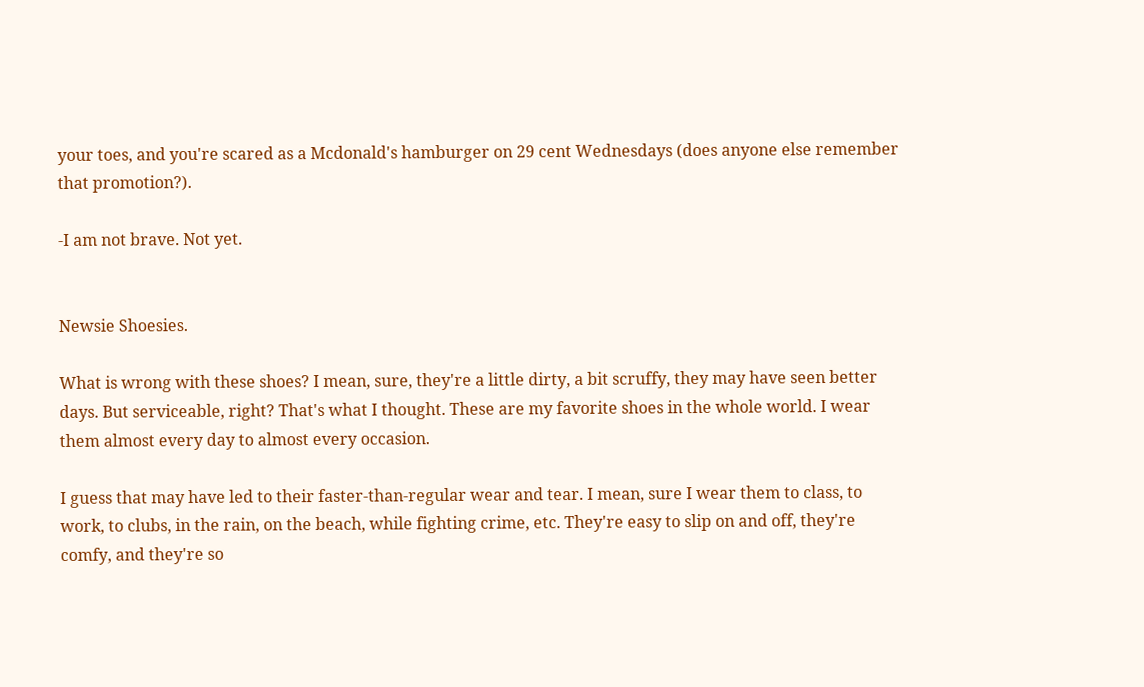your toes, and you're scared as a Mcdonald's hamburger on 29 cent Wednesdays (does anyone else remember that promotion?).

-I am not brave. Not yet.


Newsie Shoesies.

What is wrong with these shoes? I mean, sure, they're a little dirty, a bit scruffy, they may have seen better days. But serviceable, right? That's what I thought. These are my favorite shoes in the whole world. I wear them almost every day to almost every occasion.

I guess that may have led to their faster-than-regular wear and tear. I mean, sure I wear them to class, to work, to clubs, in the rain, on the beach, while fighting crime, etc. They're easy to slip on and off, they're comfy, and they're so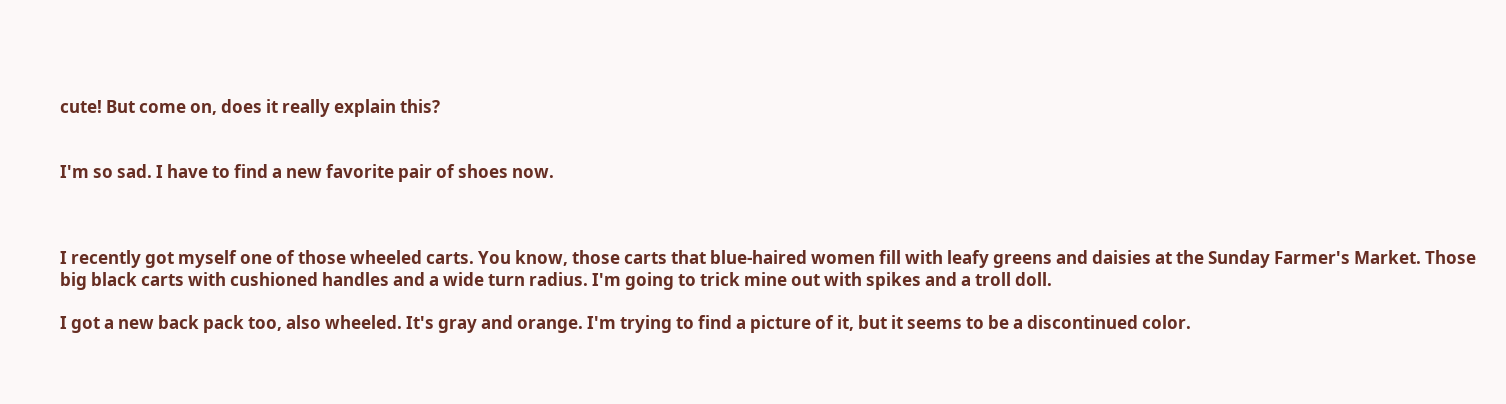cute! But come on, does it really explain this?


I'm so sad. I have to find a new favorite pair of shoes now.



I recently got myself one of those wheeled carts. You know, those carts that blue-haired women fill with leafy greens and daisies at the Sunday Farmer's Market. Those big black carts with cushioned handles and a wide turn radius. I'm going to trick mine out with spikes and a troll doll.

I got a new back pack too, also wheeled. It's gray and orange. I'm trying to find a picture of it, but it seems to be a discontinued color.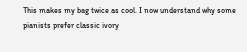This makes my bag twice as cool. I now understand why some pianists prefer classic ivory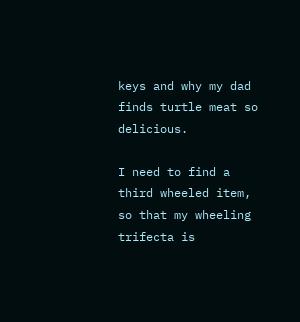keys and why my dad finds turtle meat so delicious.

I need to find a third wheeled item, so that my wheeling trifecta is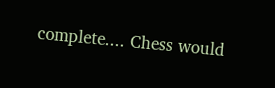complete.... Chess would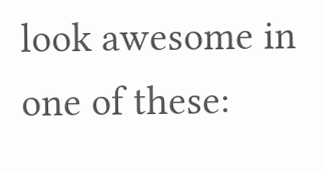look awesome in one of these: